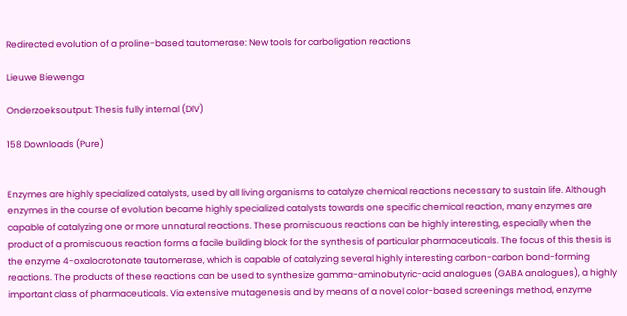Redirected evolution of a proline-based tautomerase: New tools for carboligation reactions

Lieuwe Biewenga

Onderzoeksoutput: Thesis fully internal (DIV)

158 Downloads (Pure)


Enzymes are highly specialized catalysts, used by all living organisms to catalyze chemical reactions necessary to sustain life. Although enzymes in the course of evolution became highly specialized catalysts towards one specific chemical reaction, many enzymes are capable of catalyzing one or more unnatural reactions. These promiscuous reactions can be highly interesting, especially when the product of a promiscuous reaction forms a facile building block for the synthesis of particular pharmaceuticals. The focus of this thesis is the enzyme 4-oxalocrotonate tautomerase, which is capable of catalyzing several highly interesting carbon-carbon bond-forming reactions. The products of these reactions can be used to synthesize gamma-aminobutyric-acid analogues (GABA analogues), a highly important class of pharmaceuticals. Via extensive mutagenesis and by means of a novel color-based screenings method, enzyme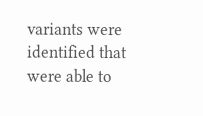variants were identified that were able to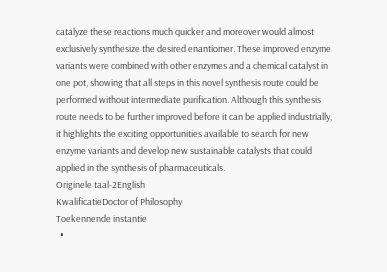catalyze these reactions much quicker and moreover would almost exclusively synthesize the desired enantiomer. These improved enzyme variants were combined with other enzymes and a chemical catalyst in one pot, showing that all steps in this novel synthesis route could be performed without intermediate purification. Although this synthesis route needs to be further improved before it can be applied industrially, it highlights the exciting opportunities available to search for new enzyme variants and develop new sustainable catalysts that could applied in the synthesis of pharmaceuticals.
Originele taal-2English
KwalificatieDoctor of Philosophy
Toekennende instantie
  •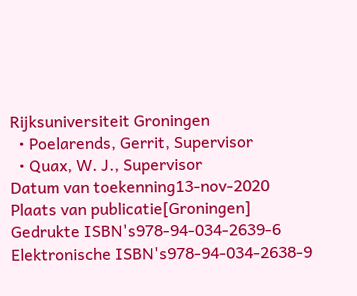Rijksuniversiteit Groningen
  • Poelarends, Gerrit, Supervisor
  • Quax, W. J., Supervisor
Datum van toekenning13-nov-2020
Plaats van publicatie[Groningen]
Gedrukte ISBN's978-94-034-2639-6
Elektronische ISBN's978-94-034-2638-9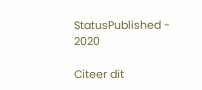StatusPublished - 2020

Citeer dit